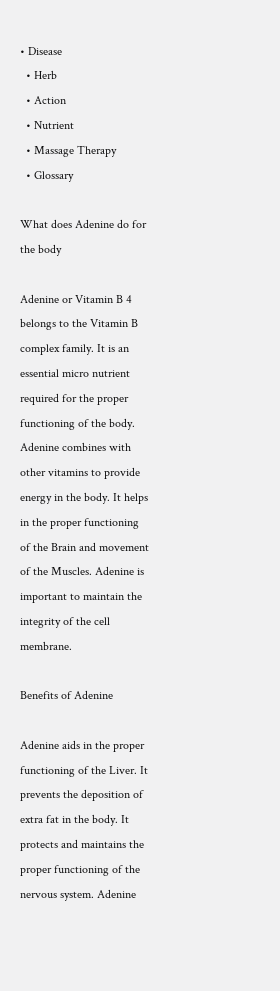• Disease
  • Herb
  • Action
  • Nutrient
  • Massage Therapy
  • Glossary

What does Adenine do for the body

Adenine or Vitamin B 4 belongs to the Vitamin B complex family. It is an essential micro nutrient required for the proper functioning of the body. Adenine combines with other vitamins to provide energy in the body. It helps in the proper functioning of the Brain and movement of the Muscles. Adenine is important to maintain the integrity of the cell membrane.

Benefits of Adenine

Adenine aids in the proper functioning of the Liver. It prevents the deposition of extra fat in the body. It protects and maintains the proper functioning of the nervous system. Adenine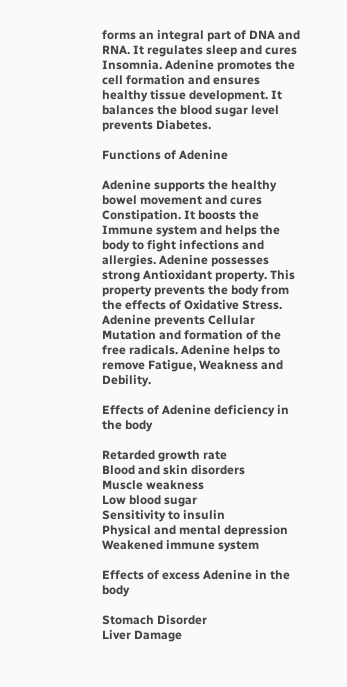forms an integral part of DNA and RNA. It regulates sleep and cures Insomnia. Adenine promotes the cell formation and ensures healthy tissue development. It balances the blood sugar level prevents Diabetes.

Functions of Adenine

Adenine supports the healthy bowel movement and cures Constipation. It boosts the Immune system and helps the body to fight infections and allergies. Adenine possesses strong Antioxidant property. This property prevents the body from the effects of Oxidative Stress. Adenine prevents Cellular Mutation and formation of the free radicals. Adenine helps to remove Fatigue, Weakness and Debility.

Effects of Adenine deficiency in the body

Retarded growth rate
Blood and skin disorders
Muscle weakness
Low blood sugar
Sensitivity to insulin
Physical and mental depression
Weakened immune system

Effects of excess Adenine in the body

Stomach Disorder
Liver Damage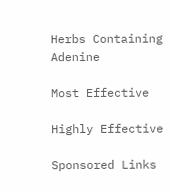Herbs Containing Adenine

Most Effective

Highly Effective

Sponsored Links